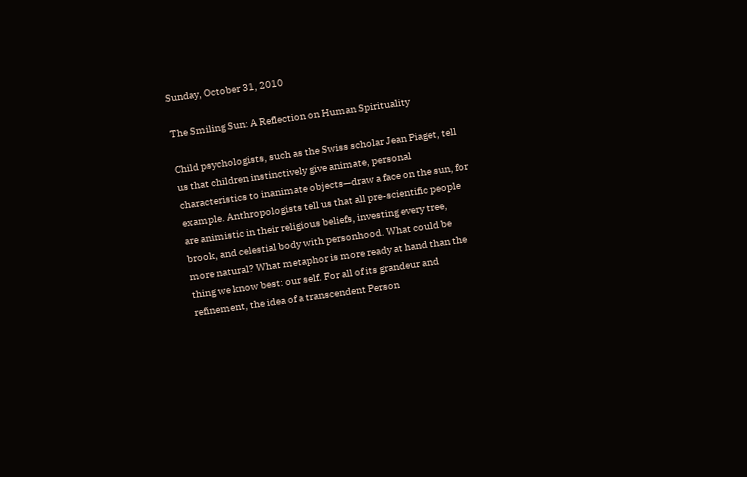Sunday, October 31, 2010

The Smiling Sun: A Reflection on Human Spirituality

Child psychologists, such as the Swiss scholar Jean Piaget, tell us that children instinctively give animate, personal characteristics to inanimate objects—draw a face on the sun, for example. Anthropologists tell us that all pre-scientific people are animistic in their religious beliefs, investing every tree, brook, and celestial body with personhood. What could be more natural? What metaphor is more ready at hand than the thing we know best: our self. For all of its grandeur and refinement, the idea of a transcendent Person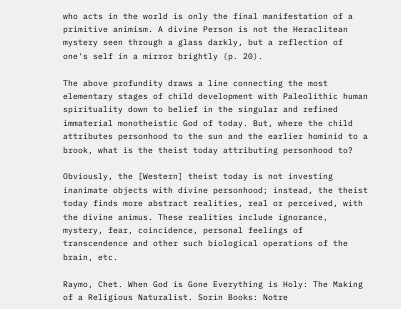who acts in the world is only the final manifestation of a primitive animism. A divine Person is not the Heraclitean mystery seen through a glass darkly, but a reflection of one's self in a mirror brightly (p. 20).

The above profundity draws a line connecting the most elementary stages of child development with Paleolithic human spirituality down to belief in the singular and refined immaterial monotheistic God of today. But, where the child attributes personhood to the sun and the earlier hominid to a brook, what is the theist today attributing personhood to?

Obviously, the [Western] theist today is not investing inanimate objects with divine personhood; instead, the theist today finds more abstract realities, real or perceived, with the divine animus. These realities include ignorance, mystery, fear, coincidence, personal feelings of transcendence and other such biological operations of the brain, etc.

Raymo, Chet. When God is Gone Everything is Holy: The Making of a Religious Naturalist. Sorin Books: Notre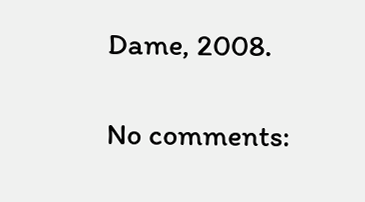Dame, 2008.

No comments: